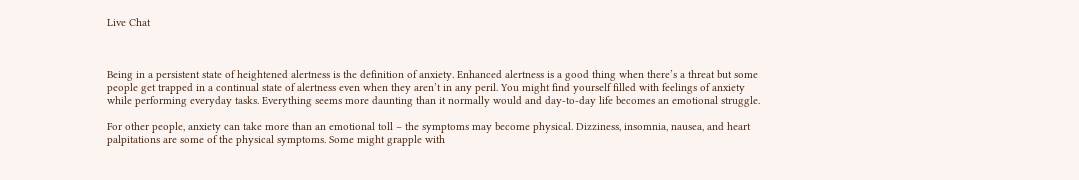Live Chat



Being in a persistent state of heightened alertness is the definition of anxiety. Enhanced alertness is a good thing when there’s a threat but some people get trapped in a continual state of alertness even when they aren’t in any peril. You might find yourself filled with feelings of anxiety while performing everyday tasks. Everything seems more daunting than it normally would and day-to-day life becomes an emotional struggle.

For other people, anxiety can take more than an emotional toll – the symptoms may become physical. Dizziness, insomnia, nausea, and heart palpitations are some of the physical symptoms. Some might grapple with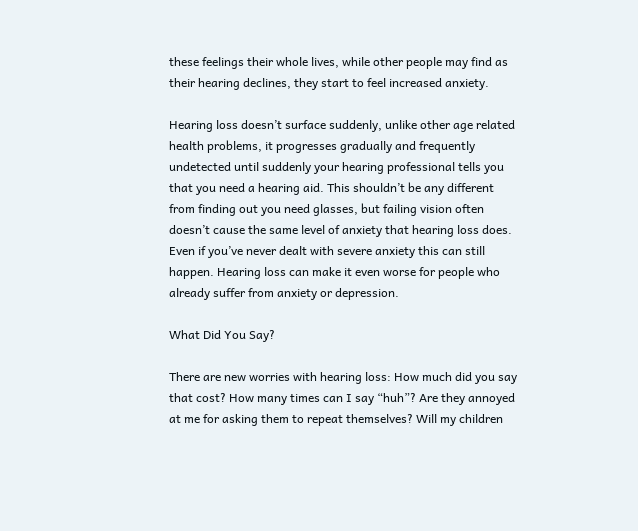these feelings their whole lives, while other people may find as their hearing declines, they start to feel increased anxiety.

Hearing loss doesn’t surface suddenly, unlike other age related health problems, it progresses gradually and frequently undetected until suddenly your hearing professional tells you that you need a hearing aid. This shouldn’t be any different from finding out you need glasses, but failing vision often doesn’t cause the same level of anxiety that hearing loss does. Even if you’ve never dealt with severe anxiety this can still happen. Hearing loss can make it even worse for people who already suffer from anxiety or depression.

What Did You Say?

There are new worries with hearing loss: How much did you say that cost? How many times can I say “huh”? Are they annoyed at me for asking them to repeat themselves? Will my children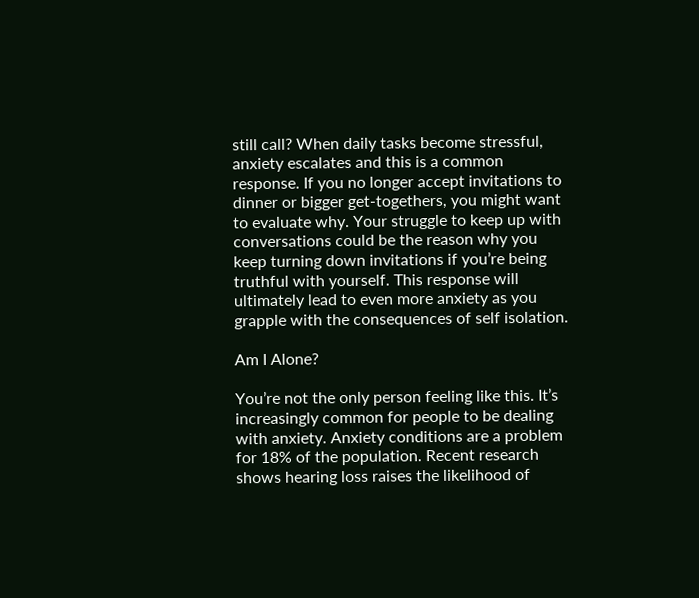still call? When daily tasks become stressful, anxiety escalates and this is a common response. If you no longer accept invitations to dinner or bigger get-togethers, you might want to evaluate why. Your struggle to keep up with conversations could be the reason why you keep turning down invitations if you’re being truthful with yourself. This response will ultimately lead to even more anxiety as you grapple with the consequences of self isolation.

Am I Alone?

You’re not the only person feeling like this. It’s increasingly common for people to be dealing with anxiety. Anxiety conditions are a problem for 18% of the population. Recent research shows hearing loss raises the likelihood of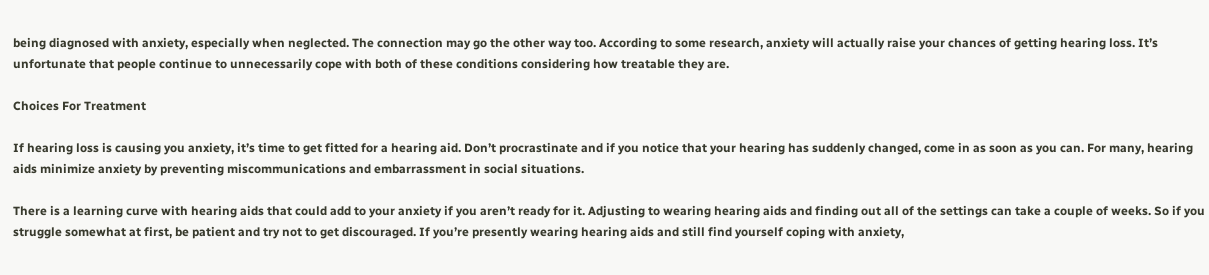being diagnosed with anxiety, especially when neglected. The connection may go the other way too. According to some research, anxiety will actually raise your chances of getting hearing loss. It’s unfortunate that people continue to unnecessarily cope with both of these conditions considering how treatable they are.

Choices For Treatment

If hearing loss is causing you anxiety, it’s time to get fitted for a hearing aid. Don’t procrastinate and if you notice that your hearing has suddenly changed, come in as soon as you can. For many, hearing aids minimize anxiety by preventing miscommunications and embarrassment in social situations.

There is a learning curve with hearing aids that could add to your anxiety if you aren’t ready for it. Adjusting to wearing hearing aids and finding out all of the settings can take a couple of weeks. So if you struggle somewhat at first, be patient and try not to get discouraged. If you’re presently wearing hearing aids and still find yourself coping with anxiety,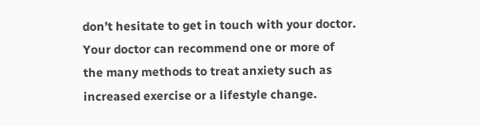don’t hesitate to get in touch with your doctor. Your doctor can recommend one or more of the many methods to treat anxiety such as increased exercise or a lifestyle change.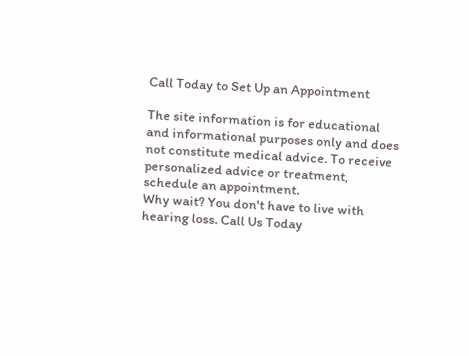Call Today to Set Up an Appointment

The site information is for educational and informational purposes only and does not constitute medical advice. To receive personalized advice or treatment, schedule an appointment.
Why wait? You don't have to live with hearing loss. Call Us Today